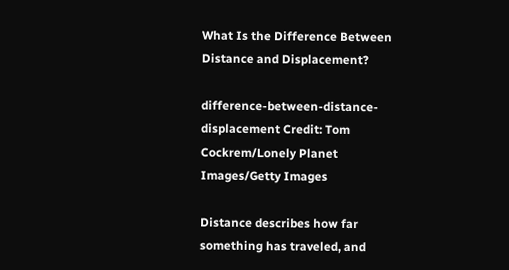What Is the Difference Between Distance and Displacement?

difference-between-distance-displacement Credit: Tom Cockrem/Lonely Planet Images/Getty Images

Distance describes how far something has traveled, and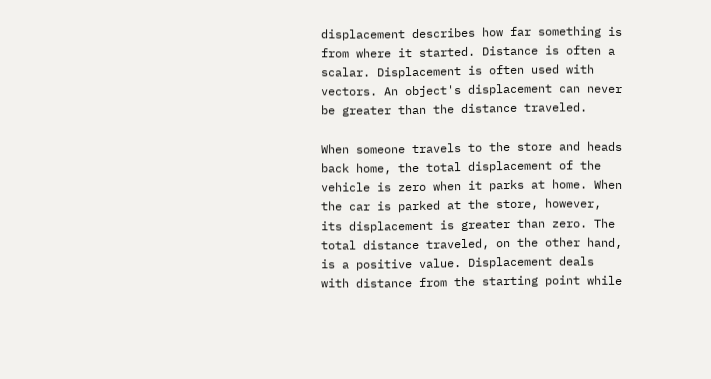displacement describes how far something is from where it started. Distance is often a scalar. Displacement is often used with vectors. An object's displacement can never be greater than the distance traveled.

When someone travels to the store and heads back home, the total displacement of the vehicle is zero when it parks at home. When the car is parked at the store, however, its displacement is greater than zero. The total distance traveled, on the other hand, is a positive value. Displacement deals with distance from the starting point while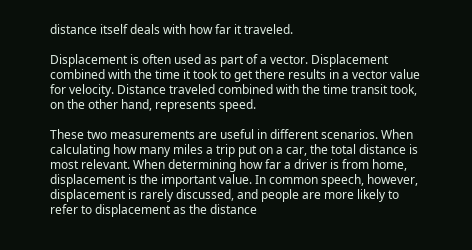distance itself deals with how far it traveled.

Displacement is often used as part of a vector. Displacement combined with the time it took to get there results in a vector value for velocity. Distance traveled combined with the time transit took, on the other hand, represents speed.

These two measurements are useful in different scenarios. When calculating how many miles a trip put on a car, the total distance is most relevant. When determining how far a driver is from home, displacement is the important value. In common speech, however, displacement is rarely discussed, and people are more likely to refer to displacement as the distance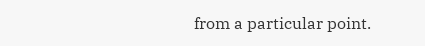from a particular point.